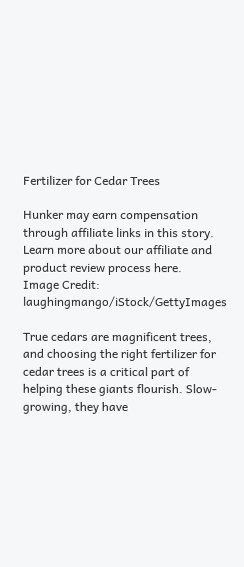Fertilizer for Cedar Trees

Hunker may earn compensation through affiliate links in this story. Learn more about our affiliate and product review process here.
Image Credit: laughingmango/iStock/GettyImages

True cedars are magnificent trees, and choosing the right fertilizer for cedar trees is a critical part of helping these giants flourish. Slow-growing, they have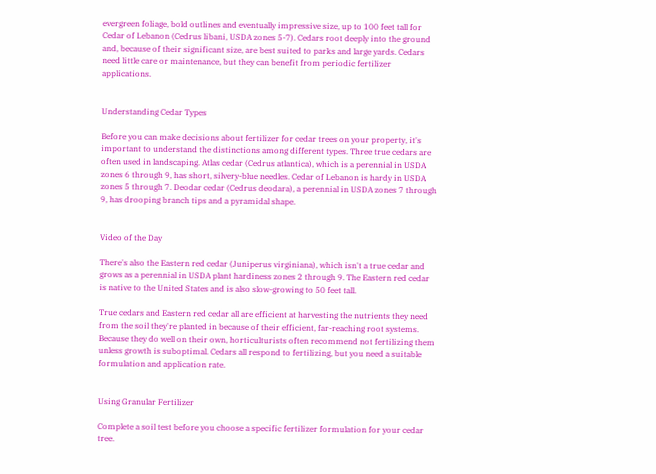evergreen foliage, bold outlines and eventually impressive size, up to 100 feet tall for Cedar of Lebanon (Cedrus libani, USDA zones 5-7). Cedars root deeply into the ground and, because of their significant size, are best suited to parks and large yards. Cedars need little care or maintenance, but they can benefit from periodic fertilizer applications.


Understanding Cedar Types

Before you can make decisions about fertilizer for cedar trees on your property, it's important to understand the distinctions among different types. Three true cedars are often used in landscaping. Atlas cedar (Cedrus atlantica), which is a perennial in USDA zones 6 through 9, has short, silvery-blue needles. Cedar of Lebanon is hardy in USDA zones 5 through 7. Deodar cedar (Cedrus deodara), a perennial in USDA zones 7 through 9, has drooping branch tips and a pyramidal shape.


Video of the Day

There's also the Eastern red cedar (Juniperus virginiana), which isn't a true cedar and grows as a perennial in USDA plant hardiness zones 2 through 9. The Eastern red cedar is native to the United States and is also slow-growing to 50 feet tall.

True cedars and Eastern red cedar all are efficient at harvesting the nutrients they need from the soil they're planted in because of their efficient, far-reaching root systems. Because they do well on their own, horticulturists often recommend not fertilizing them unless growth is suboptimal. Cedars all respond to fertilizing, but you need a suitable formulation and application rate.


Using Granular Fertilizer

Complete a soil test before you choose a specific fertilizer formulation for your cedar tree.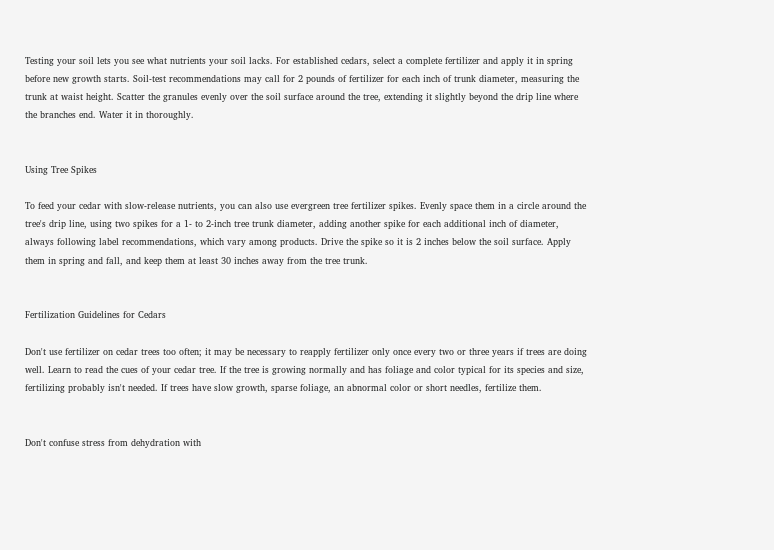Testing your soil lets you see what nutrients your soil lacks. For established cedars, select a complete fertilizer and apply it in spring before new growth starts. Soil-test recommendations may call for 2 pounds of fertilizer for each inch of trunk diameter, measuring the trunk at waist height. Scatter the granules evenly over the soil surface around the tree, extending it slightly beyond the drip line where the branches end. Water it in thoroughly.


Using Tree Spikes

To feed your cedar with slow-release nutrients, you can also use evergreen tree fertilizer spikes. Evenly space them in a circle around the tree's drip line, using two spikes for a 1- to 2-inch tree trunk diameter, adding another spike for each additional inch of diameter, always following label recommendations, which vary among products. Drive the spike so it is 2 inches below the soil surface. Apply them in spring and fall, and keep them at least 30 inches away from the tree trunk.


Fertilization Guidelines for Cedars

Don't use fertilizer on cedar trees too often; it may be necessary to reapply fertilizer only once every two or three years if trees are doing well. Learn to read the cues of your cedar tree. If the tree is growing normally and has foliage and color typical for its species and size, fertilizing probably isn't needed. If trees have slow growth, sparse foliage, an abnormal color or short needles, fertilize them.


Don't confuse stress from dehydration with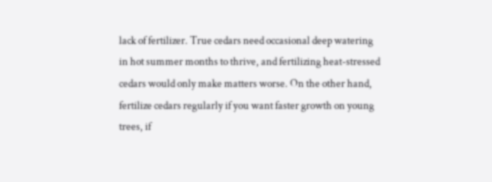lack of fertilizer. True cedars need occasional deep watering in hot summer months to thrive, and fertilizing heat-stressed cedars would only make matters worse. On the other hand, fertilize cedars regularly if you want faster growth on young trees, if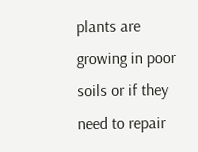plants are growing in poor soils or if they need to repair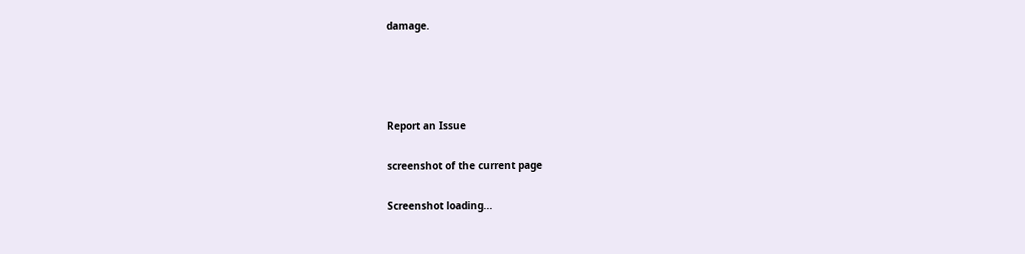damage.




Report an Issue

screenshot of the current page

Screenshot loading...